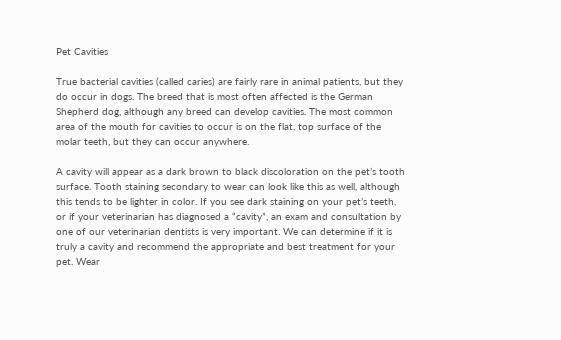Pet Cavities

True bacterial cavities (called caries) are fairly rare in animal patients, but they do occur in dogs. The breed that is most often affected is the German Shepherd dog, although any breed can develop cavities. The most common area of the mouth for cavities to occur is on the flat, top surface of the molar teeth, but they can occur anywhere.

A cavity will appear as a dark brown to black discoloration on the pet’s tooth surface. Tooth staining secondary to wear can look like this as well, although this tends to be lighter in color. If you see dark staining on your pet’s teeth, or if your veterinarian has diagnosed a “cavity”, an exam and consultation by one of our veterinarian dentists is very important. We can determine if it is truly a cavity and recommend the appropriate and best treatment for your pet. Wear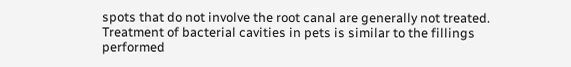spots that do not involve the root canal are generally not treated. Treatment of bacterial cavities in pets is similar to the fillings performed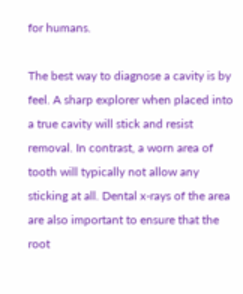for humans.

The best way to diagnose a cavity is by feel. A sharp explorer when placed into a true cavity will stick and resist removal. In contrast, a worn area of tooth will typically not allow any sticking at all. Dental x-rays of the area are also important to ensure that the root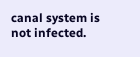canal system is not infected.